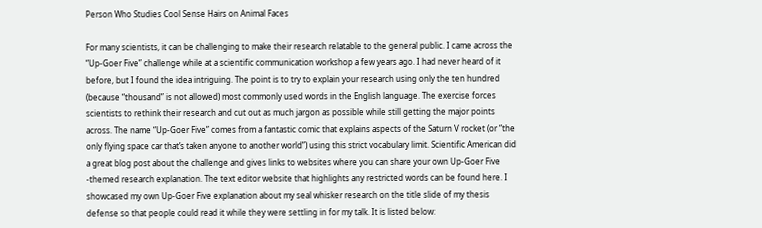Person Who Studies Cool Sense Hairs on Animal Faces

For many scientists, it can be challenging to make their research relatable to the general public. I came across the “Up-Goer Five” challenge while at a scientific communication workshop a few years ago. I had never heard of it before, but I found the idea intriguing. The point is to try to explain your research using only the ten hundred (because “thousand” is not allowed) most commonly used words in the English language. The exercise forces scientists to rethink their research and cut out as much jargon as possible while still getting the major points across. The name “Up-Goer Five” comes from a fantastic comic that explains aspects of the Saturn V rocket (or “the only flying space car that’s taken anyone to another world”) using this strict vocabulary limit. Scientific American did a great blog post about the challenge and gives links to websites where you can share your own Up-Goer Five -themed research explanation. The text editor website that highlights any restricted words can be found here. I showcased my own Up-Goer Five explanation about my seal whisker research on the title slide of my thesis defense so that people could read it while they were settling in for my talk. It is listed below: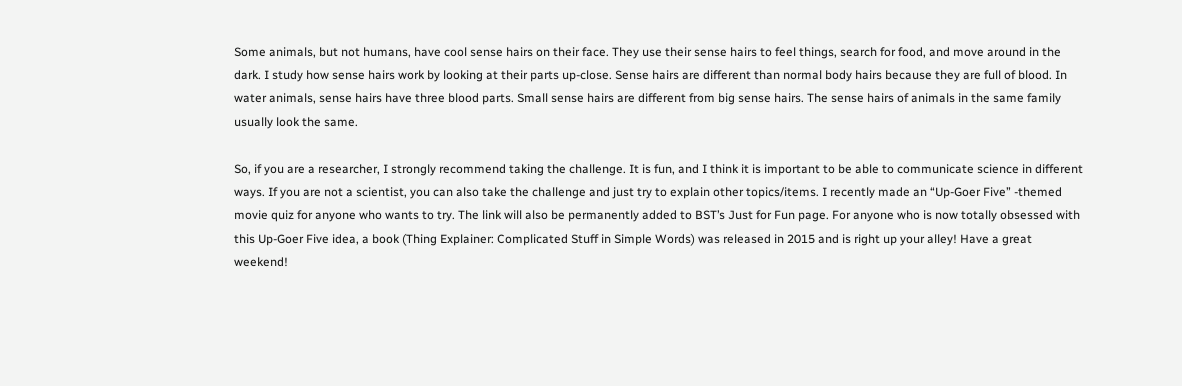Some animals, but not humans, have cool sense hairs on their face. They use their sense hairs to feel things, search for food, and move around in the dark. I study how sense hairs work by looking at their parts up-close. Sense hairs are different than normal body hairs because they are full of blood. In water animals, sense hairs have three blood parts. Small sense hairs are different from big sense hairs. The sense hairs of animals in the same family usually look the same.

So, if you are a researcher, I strongly recommend taking the challenge. It is fun, and I think it is important to be able to communicate science in different ways. If you are not a scientist, you can also take the challenge and just try to explain other topics/items. I recently made an “Up-Goer Five” -themed movie quiz for anyone who wants to try. The link will also be permanently added to BST’s Just for Fun page. For anyone who is now totally obsessed with this Up-Goer Five idea, a book (Thing Explainer: Complicated Stuff in Simple Words) was released in 2015 and is right up your alley! Have a great weekend!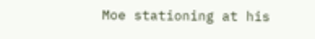Moe stationing at his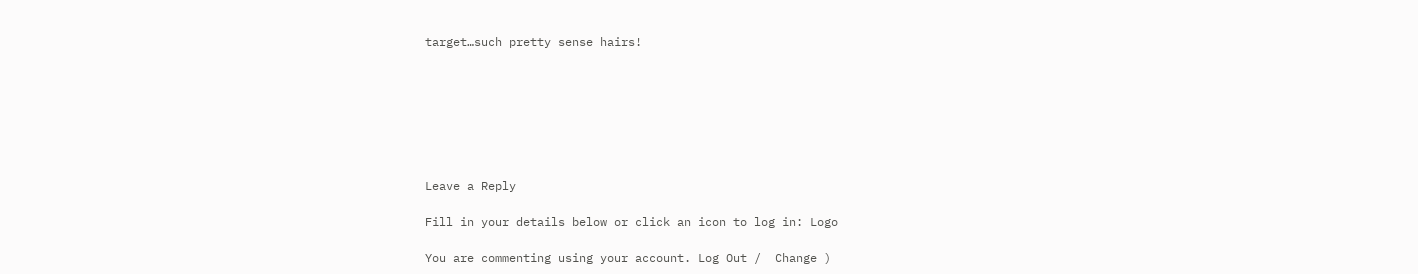target…such pretty sense hairs!







Leave a Reply

Fill in your details below or click an icon to log in: Logo

You are commenting using your account. Log Out /  Change )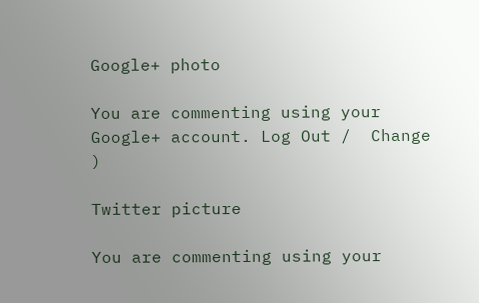Google+ photo

You are commenting using your Google+ account. Log Out /  Change )

Twitter picture

You are commenting using your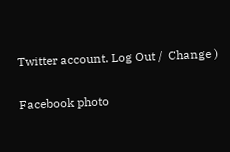Twitter account. Log Out /  Change )

Facebook photo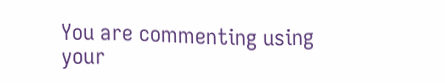You are commenting using your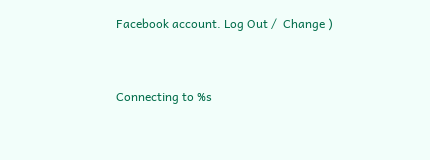Facebook account. Log Out /  Change )


Connecting to %s